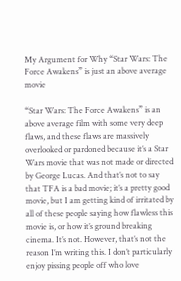My Argument for Why “Star Wars: The Force Awakens” is just an above average movie

“Star Wars: The Force Awakens” is an above average film with some very deep flaws, and these flaws are massively overlooked or pardoned because it’s a Star Wars movie that was not made or directed by George Lucas. And that’s not to say that TFA is a bad movie; it’s a pretty good movie, but I am getting kind of irritated by all of these people saying how flawless this movie is, or how it’s ground breaking cinema. It’s not. However, that’s not the reason I’m writing this. I don’t particularly enjoy pissing people off who love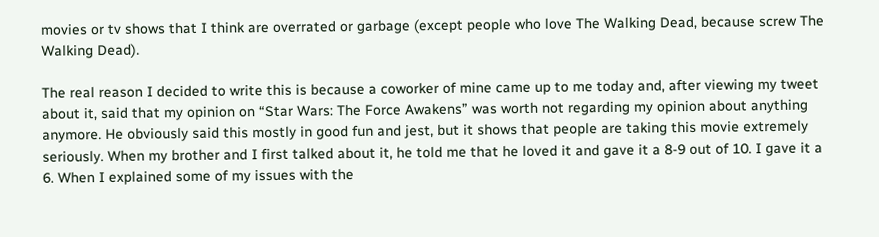movies or tv shows that I think are overrated or garbage (except people who love The Walking Dead, because screw The Walking Dead).

The real reason I decided to write this is because a coworker of mine came up to me today and, after viewing my tweet about it, said that my opinion on “Star Wars: The Force Awakens” was worth not regarding my opinion about anything anymore. He obviously said this mostly in good fun and jest, but it shows that people are taking this movie extremely seriously. When my brother and I first talked about it, he told me that he loved it and gave it a 8-9 out of 10. I gave it a 6. When I explained some of my issues with the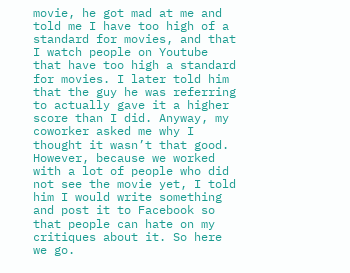movie, he got mad at me and told me I have too high of a standard for movies, and that I watch people on Youtube that have too high a standard for movies. I later told him that the guy he was referring to actually gave it a higher score than I did. Anyway, my coworker asked me why I thought it wasn’t that good. However, because we worked with a lot of people who did not see the movie yet, I told him I would write something and post it to Facebook so that people can hate on my critiques about it. So here we go.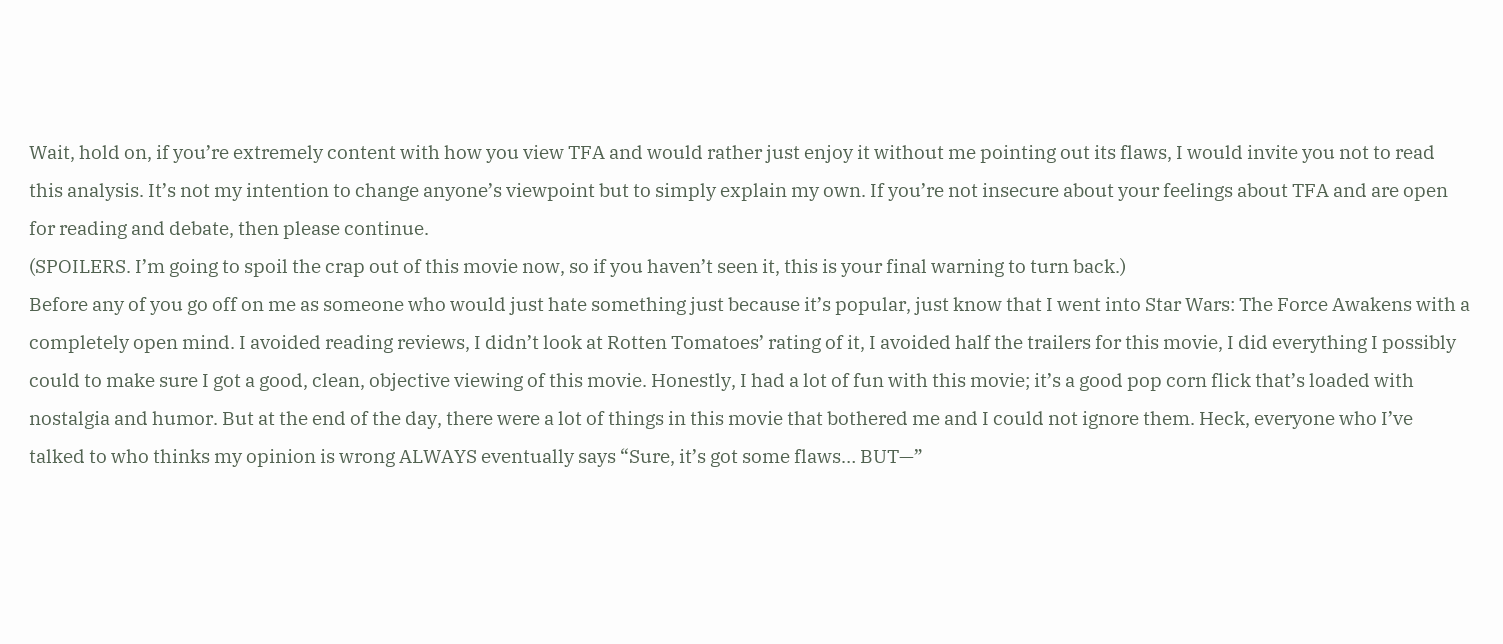Wait, hold on, if you’re extremely content with how you view TFA and would rather just enjoy it without me pointing out its flaws, I would invite you not to read this analysis. It’s not my intention to change anyone’s viewpoint but to simply explain my own. If you’re not insecure about your feelings about TFA and are open for reading and debate, then please continue.
(SPOILERS. I’m going to spoil the crap out of this movie now, so if you haven’t seen it, this is your final warning to turn back.)
Before any of you go off on me as someone who would just hate something just because it’s popular, just know that I went into Star Wars: The Force Awakens with a completely open mind. I avoided reading reviews, I didn’t look at Rotten Tomatoes’ rating of it, I avoided half the trailers for this movie, I did everything I possibly could to make sure I got a good, clean, objective viewing of this movie. Honestly, I had a lot of fun with this movie; it’s a good pop corn flick that’s loaded with nostalgia and humor. But at the end of the day, there were a lot of things in this movie that bothered me and I could not ignore them. Heck, everyone who I’ve talked to who thinks my opinion is wrong ALWAYS eventually says “Sure, it’s got some flaws… BUT—”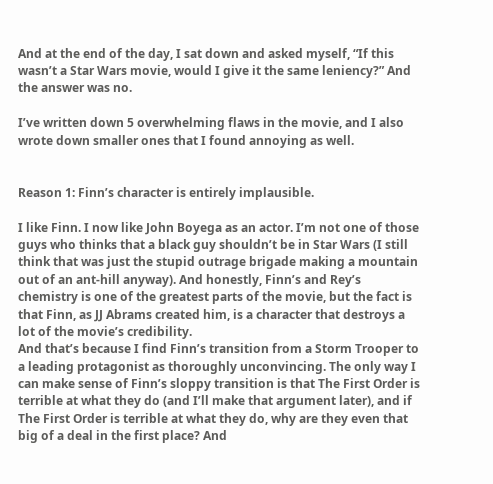And at the end of the day, I sat down and asked myself, “If this wasn’t a Star Wars movie, would I give it the same leniency?” And the answer was no.

I’ve written down 5 overwhelming flaws in the movie, and I also wrote down smaller ones that I found annoying as well.


Reason 1: Finn’s character is entirely implausible.

I like Finn. I now like John Boyega as an actor. I’m not one of those guys who thinks that a black guy shouldn’t be in Star Wars (I still think that was just the stupid outrage brigade making a mountain out of an ant-hill anyway). And honestly, Finn’s and Rey’s chemistry is one of the greatest parts of the movie, but the fact is that Finn, as JJ Abrams created him, is a character that destroys a lot of the movie’s credibility.
And that’s because I find Finn’s transition from a Storm Trooper to a leading protagonist as thoroughly unconvincing. The only way I can make sense of Finn’s sloppy transition is that The First Order is terrible at what they do (and I’ll make that argument later), and if The First Order is terrible at what they do, why are they even that big of a deal in the first place? And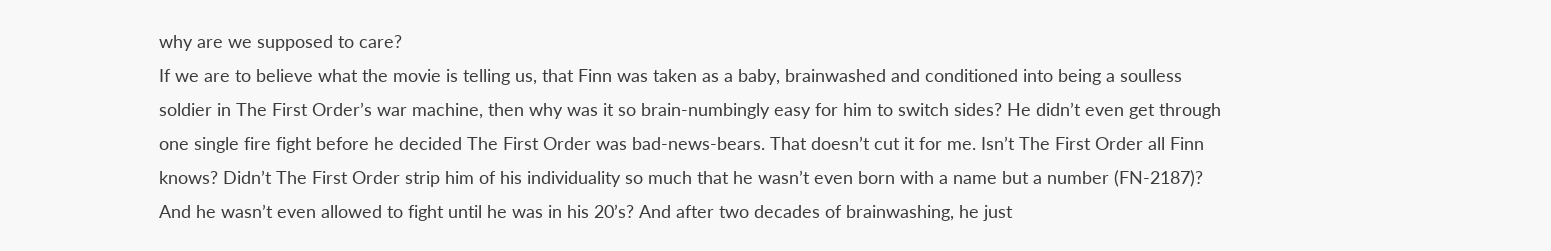why are we supposed to care?
If we are to believe what the movie is telling us, that Finn was taken as a baby, brainwashed and conditioned into being a soulless soldier in The First Order’s war machine, then why was it so brain-numbingly easy for him to switch sides? He didn’t even get through one single fire fight before he decided The First Order was bad-news-bears. That doesn’t cut it for me. Isn’t The First Order all Finn knows? Didn’t The First Order strip him of his individuality so much that he wasn’t even born with a name but a number (FN-2187)? And he wasn’t even allowed to fight until he was in his 20’s? And after two decades of brainwashing, he just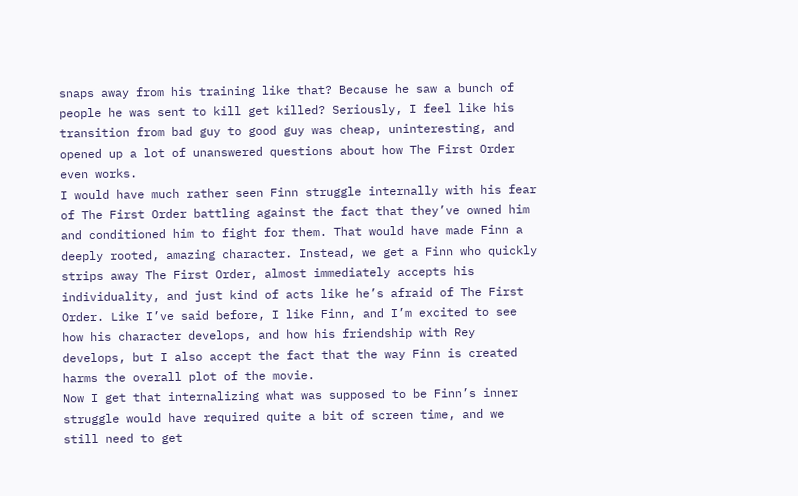snaps away from his training like that? Because he saw a bunch of people he was sent to kill get killed? Seriously, I feel like his transition from bad guy to good guy was cheap, uninteresting, and opened up a lot of unanswered questions about how The First Order even works.
I would have much rather seen Finn struggle internally with his fear of The First Order battling against the fact that they’ve owned him and conditioned him to fight for them. That would have made Finn a deeply rooted, amazing character. Instead, we get a Finn who quickly strips away The First Order, almost immediately accepts his individuality, and just kind of acts like he’s afraid of The First Order. Like I’ve said before, I like Finn, and I’m excited to see how his character develops, and how his friendship with Rey develops, but I also accept the fact that the way Finn is created harms the overall plot of the movie.
Now I get that internalizing what was supposed to be Finn’s inner struggle would have required quite a bit of screen time, and we still need to get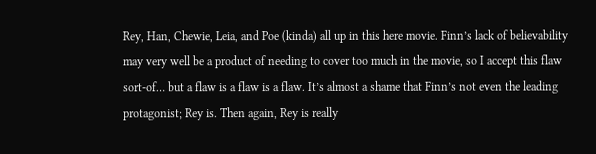Rey, Han, Chewie, Leia, and Poe (kinda) all up in this here movie. Finn’s lack of believability may very well be a product of needing to cover too much in the movie, so I accept this flaw sort-of… but a flaw is a flaw is a flaw. It’s almost a shame that Finn’s not even the leading protagonist; Rey is. Then again, Rey is really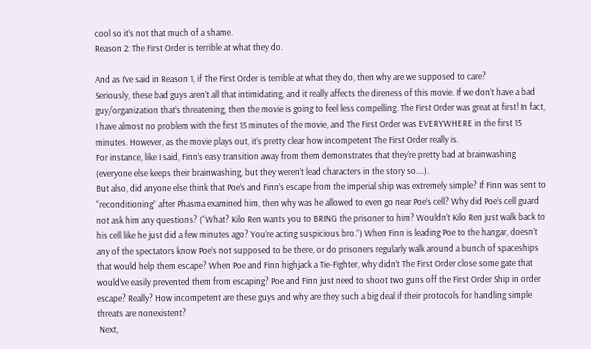cool so it’s not that much of a shame.
Reason 2: The First Order is terrible at what they do.

And as I’ve said in Reason 1, if The First Order is terrible at what they do, then why are we supposed to care?
Seriously, these bad guys aren’t all that intimidating, and it really affects the direness of this movie. If we don’t have a bad guy/organization that’s threatening, then the movie is going to feel less compelling. The First Order was great at first! In fact, I have almost no problem with the first 15 minutes of the movie, and The First Order was EVERYWHERE in the first 15 minutes. However, as the movie plays out, it’s pretty clear how incompetent The First Order really is.
For instance, like I said, Finn’s easy transition away from them demonstrates that they’re pretty bad at brainwashing (everyone else keeps their brainwashing, but they weren’t lead characters in the story so….).
But also, did anyone else think that Poe’s and Finn’s escape from the imperial ship was extremely simple? If Finn was sent to “reconditioning” after Phasma examined him, then why was he allowed to even go near Poe’s cell? Why did Poe’s cell guard not ask him any questions? (“What? Kilo Ren wants you to BRING the prisoner to him? Wouldn’t Kilo Ren just walk back to his cell like he just did a few minutes ago? You’re acting suspicious bro.”) When Finn is leading Poe to the hangar, doesn’t any of the spectators know Poe’s not supposed to be there, or do prisoners regularly walk around a bunch of spaceships that would help them escape? When Poe and Finn highjack a Tie-Fighter, why didn’t The First Order close some gate that would’ve easily prevented them from escaping? Poe and Finn just need to shoot two guns off the First Order Ship in order escape? Really? How incompetent are these guys and why are they such a big deal if their protocols for handling simple threats are nonexistent?
 Next,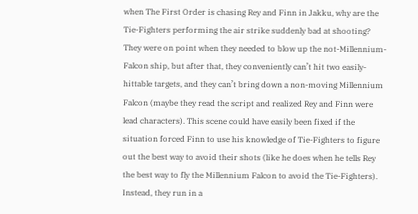when The First Order is chasing Rey and Finn in Jakku, why are the Tie-Fighters performing the air strike suddenly bad at shooting? They were on point when they needed to blow up the not-Millennium-Falcon ship, but after that, they conveniently can’t hit two easily-hittable targets, and they can’t bring down a non-moving Millennium Falcon (maybe they read the script and realized Rey and Finn were lead characters). This scene could have easily been fixed if the situation forced Finn to use his knowledge of Tie-Fighters to figure out the best way to avoid their shots (like he does when he tells Rey the best way to fly the Millennium Falcon to avoid the Tie-Fighters). Instead, they run in a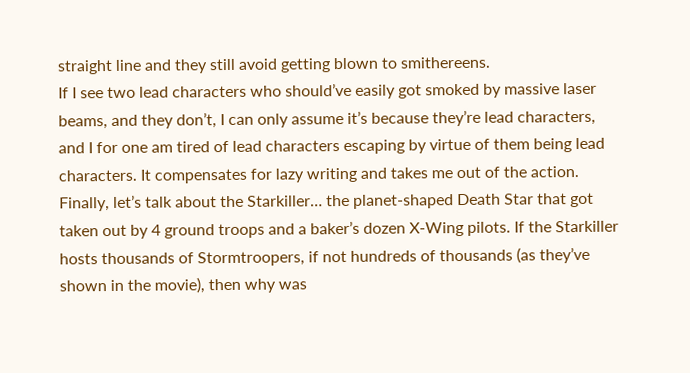straight line and they still avoid getting blown to smithereens.
If I see two lead characters who should’ve easily got smoked by massive laser beams, and they don’t, I can only assume it’s because they’re lead characters, and I for one am tired of lead characters escaping by virtue of them being lead characters. It compensates for lazy writing and takes me out of the action.
Finally, let’s talk about the Starkiller… the planet-shaped Death Star that got taken out by 4 ground troops and a baker’s dozen X-Wing pilots. If the Starkiller hosts thousands of Stormtroopers, if not hundreds of thousands (as they’ve shown in the movie), then why was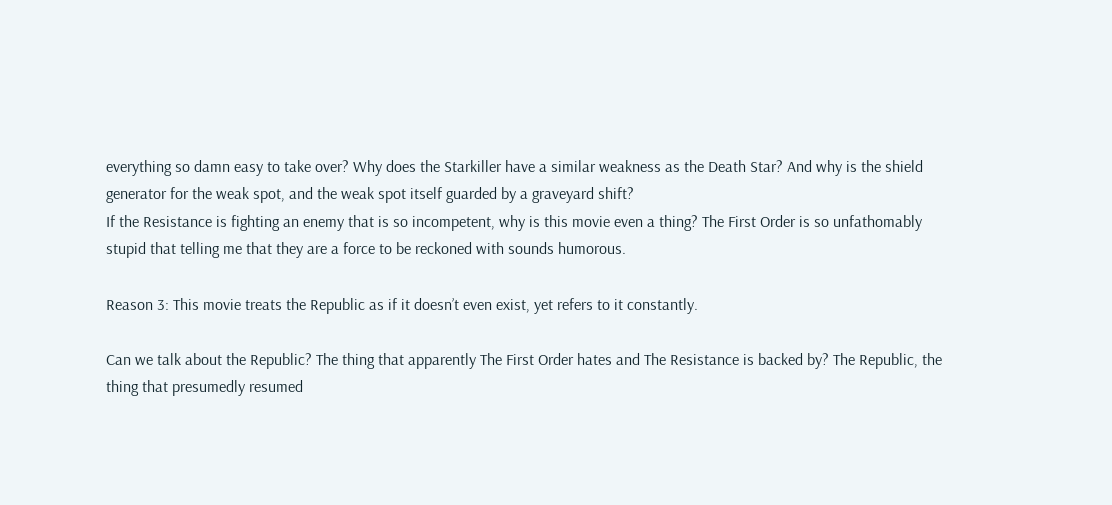everything so damn easy to take over? Why does the Starkiller have a similar weakness as the Death Star? And why is the shield generator for the weak spot, and the weak spot itself guarded by a graveyard shift?
If the Resistance is fighting an enemy that is so incompetent, why is this movie even a thing? The First Order is so unfathomably stupid that telling me that they are a force to be reckoned with sounds humorous.

Reason 3: This movie treats the Republic as if it doesn’t even exist, yet refers to it constantly.

Can we talk about the Republic? The thing that apparently The First Order hates and The Resistance is backed by? The Republic, the thing that presumedly resumed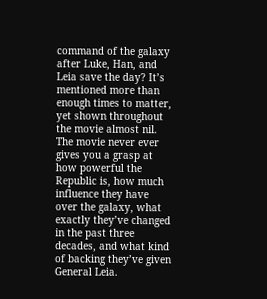command of the galaxy after Luke, Han, and Leia save the day? It’s mentioned more than enough times to matter, yet shown throughout the movie almost nil.
The movie never ever gives you a grasp at how powerful the Republic is, how much influence they have over the galaxy, what exactly they’ve changed in the past three decades, and what kind of backing they’ve given General Leia.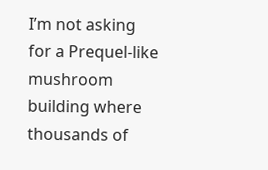I’m not asking for a Prequel-like mushroom building where thousands of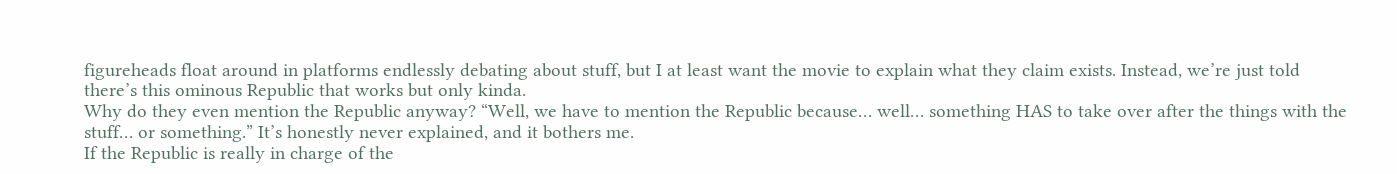figureheads float around in platforms endlessly debating about stuff, but I at least want the movie to explain what they claim exists. Instead, we’re just told there’s this ominous Republic that works but only kinda.
Why do they even mention the Republic anyway? “Well, we have to mention the Republic because… well… something HAS to take over after the things with the stuff… or something.” It’s honestly never explained, and it bothers me.
If the Republic is really in charge of the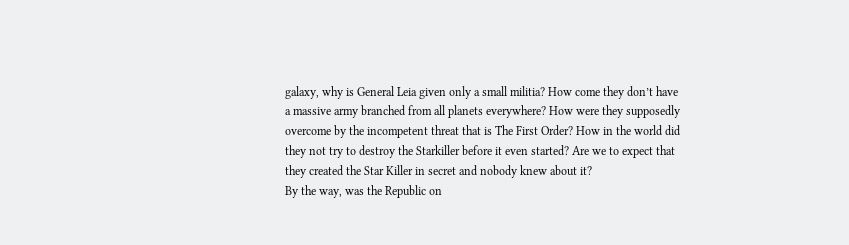galaxy, why is General Leia given only a small militia? How come they don’t have a massive army branched from all planets everywhere? How were they supposedly overcome by the incompetent threat that is The First Order? How in the world did they not try to destroy the Starkiller before it even started? Are we to expect that they created the Star Killer in secret and nobody knew about it?
By the way, was the Republic on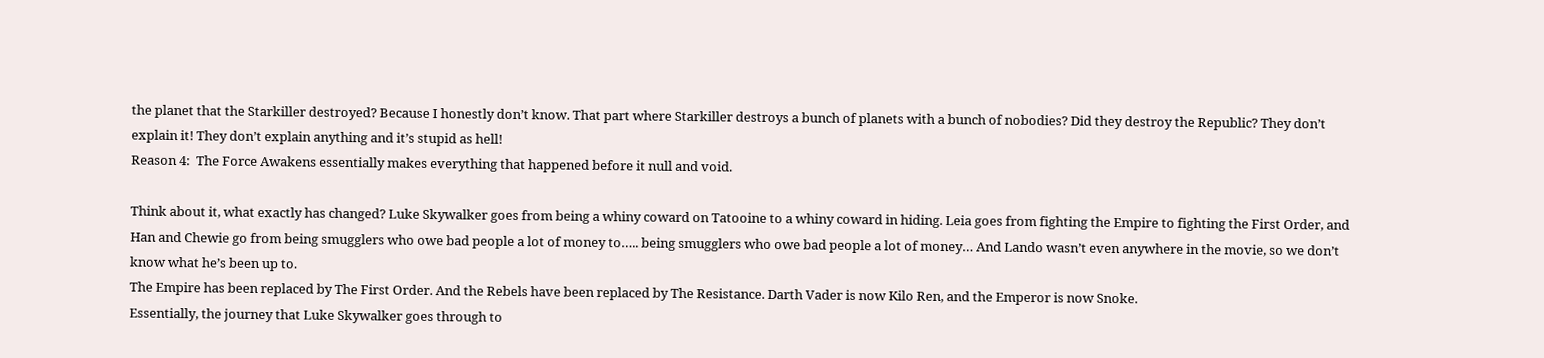the planet that the Starkiller destroyed? Because I honestly don’t know. That part where Starkiller destroys a bunch of planets with a bunch of nobodies? Did they destroy the Republic? They don’t explain it! They don’t explain anything and it’s stupid as hell!
Reason 4:  The Force Awakens essentially makes everything that happened before it null and void.

Think about it, what exactly has changed? Luke Skywalker goes from being a whiny coward on Tatooine to a whiny coward in hiding. Leia goes from fighting the Empire to fighting the First Order, and Han and Chewie go from being smugglers who owe bad people a lot of money to….. being smugglers who owe bad people a lot of money… And Lando wasn’t even anywhere in the movie, so we don’t know what he’s been up to.
The Empire has been replaced by The First Order. And the Rebels have been replaced by The Resistance. Darth Vader is now Kilo Ren, and the Emperor is now Snoke.
Essentially, the journey that Luke Skywalker goes through to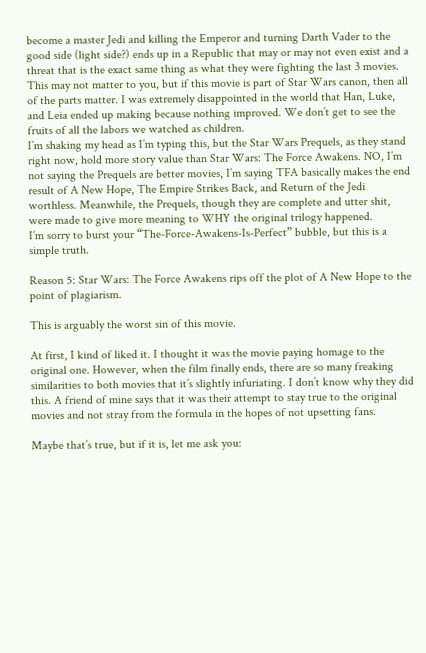become a master Jedi and killing the Emperor and turning Darth Vader to the good side (light side?) ends up in a Republic that may or may not even exist and a threat that is the exact same thing as what they were fighting the last 3 movies.
This may not matter to you, but if this movie is part of Star Wars canon, then all of the parts matter. I was extremely disappointed in the world that Han, Luke, and Leia ended up making because nothing improved. We don’t get to see the fruits of all the labors we watched as children.
I’m shaking my head as I’m typing this, but the Star Wars Prequels, as they stand right now, hold more story value than Star Wars: The Force Awakens. NO, I’m not saying the Prequels are better movies, I’m saying TFA basically makes the end result of A New Hope, The Empire Strikes Back, and Return of the Jedi worthless. Meanwhile, the Prequels, though they are complete and utter shit, were made to give more meaning to WHY the original trilogy happened.
I’m sorry to burst your “The-Force-Awakens-Is-Perfect” bubble, but this is a simple truth.

Reason 5: Star Wars: The Force Awakens rips off the plot of A New Hope to the point of plagiarism.

This is arguably the worst sin of this movie.

At first, I kind of liked it. I thought it was the movie paying homage to the original one. However, when the film finally ends, there are so many freaking similarities to both movies that it’s slightly infuriating. I don’t know why they did this. A friend of mine says that it was their attempt to stay true to the original movies and not stray from the formula in the hopes of not upsetting fans.

Maybe that’s true, but if it is, let me ask you: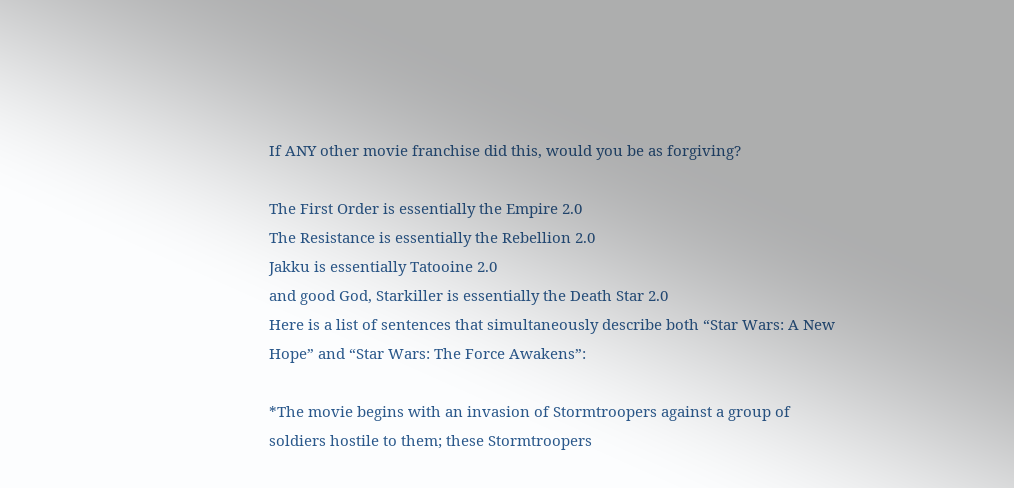If ANY other movie franchise did this, would you be as forgiving?

The First Order is essentially the Empire 2.0
The Resistance is essentially the Rebellion 2.0
Jakku is essentially Tatooine 2.0
and good God, Starkiller is essentially the Death Star 2.0
Here is a list of sentences that simultaneously describe both “Star Wars: A New Hope” and “Star Wars: The Force Awakens”:

*The movie begins with an invasion of Stormtroopers against a group of soldiers hostile to them; these Stormtroopers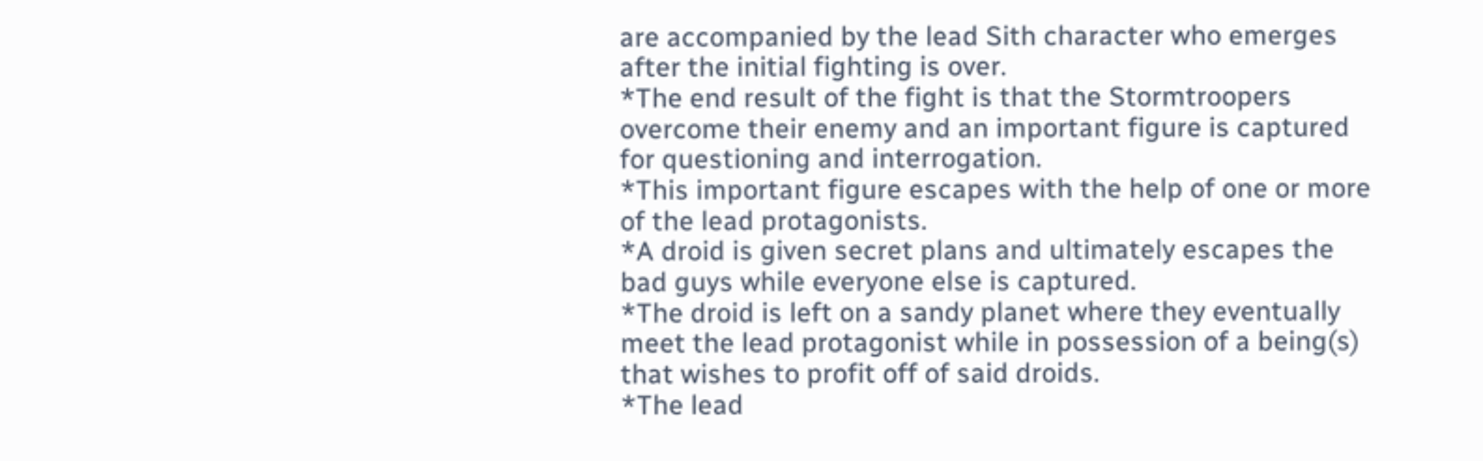are accompanied by the lead Sith character who emerges after the initial fighting is over.
*The end result of the fight is that the Stormtroopers overcome their enemy and an important figure is captured for questioning and interrogation.
*This important figure escapes with the help of one or more of the lead protagonists.
*A droid is given secret plans and ultimately escapes the bad guys while everyone else is captured.
*The droid is left on a sandy planet where they eventually meet the lead protagonist while in possession of a being(s) that wishes to profit off of said droids.
*The lead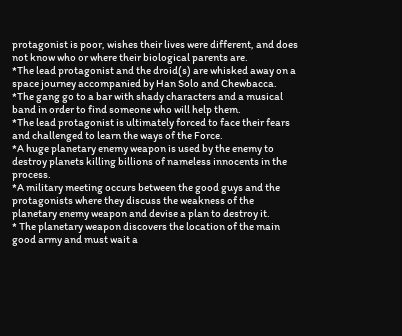protagonist is poor, wishes their lives were different, and does not know who or where their biological parents are.
*The lead protagonist and the droid(s) are whisked away on a space journey accompanied by Han Solo and Chewbacca.
*The gang go to a bar with shady characters and a musical band in order to find someone who will help them.
*The lead protagonist is ultimately forced to face their fears and challenged to learn the ways of the Force.
*A huge planetary enemy weapon is used by the enemy to destroy planets killing billions of nameless innocents in the process.
*A military meeting occurs between the good guys and the protagonists where they discuss the weakness of the planetary enemy weapon and devise a plan to destroy it.
* The planetary weapon discovers the location of the main good army and must wait a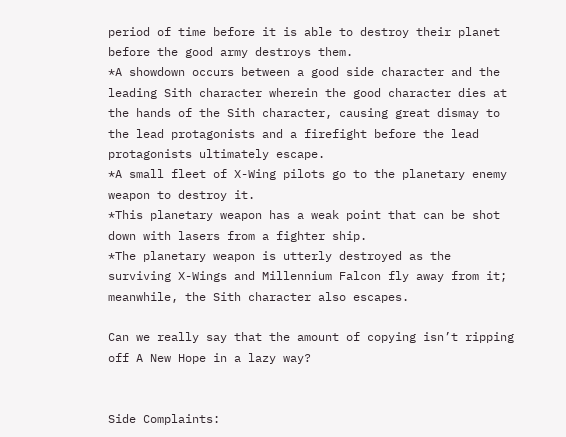period of time before it is able to destroy their planet before the good army destroys them.
*A showdown occurs between a good side character and the leading Sith character wherein the good character dies at the hands of the Sith character, causing great dismay to the lead protagonists and a firefight before the lead protagonists ultimately escape.
*A small fleet of X-Wing pilots go to the planetary enemy weapon to destroy it.
*This planetary weapon has a weak point that can be shot down with lasers from a fighter ship.
*The planetary weapon is utterly destroyed as the surviving X-Wings and Millennium Falcon fly away from it; meanwhile, the Sith character also escapes.

Can we really say that the amount of copying isn’t ripping off A New Hope in a lazy way?


Side Complaints: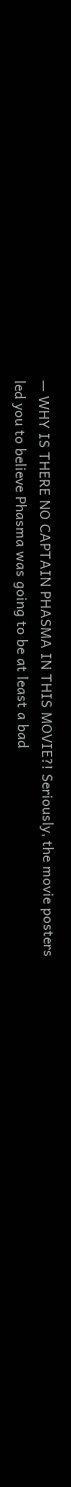— WHY IS THERE NO CAPTAIN PHASMA IN THIS MOVIE?! Seriously, the movie posters led you to believe Phasma was going to be at least a bad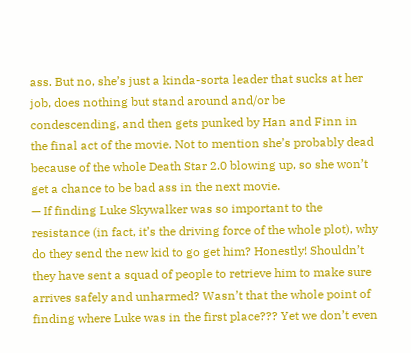ass. But no, she’s just a kinda-sorta leader that sucks at her job, does nothing but stand around and/or be condescending, and then gets punked by Han and Finn in the final act of the movie. Not to mention she’s probably dead because of the whole Death Star 2.0 blowing up, so she won’t get a chance to be bad ass in the next movie.
— If finding Luke Skywalker was so important to the resistance (in fact, it’s the driving force of the whole plot), why do they send the new kid to go get him? Honestly! Shouldn’t they have sent a squad of people to retrieve him to make sure arrives safely and unharmed? Wasn’t that the whole point of finding where Luke was in the first place??? Yet we don’t even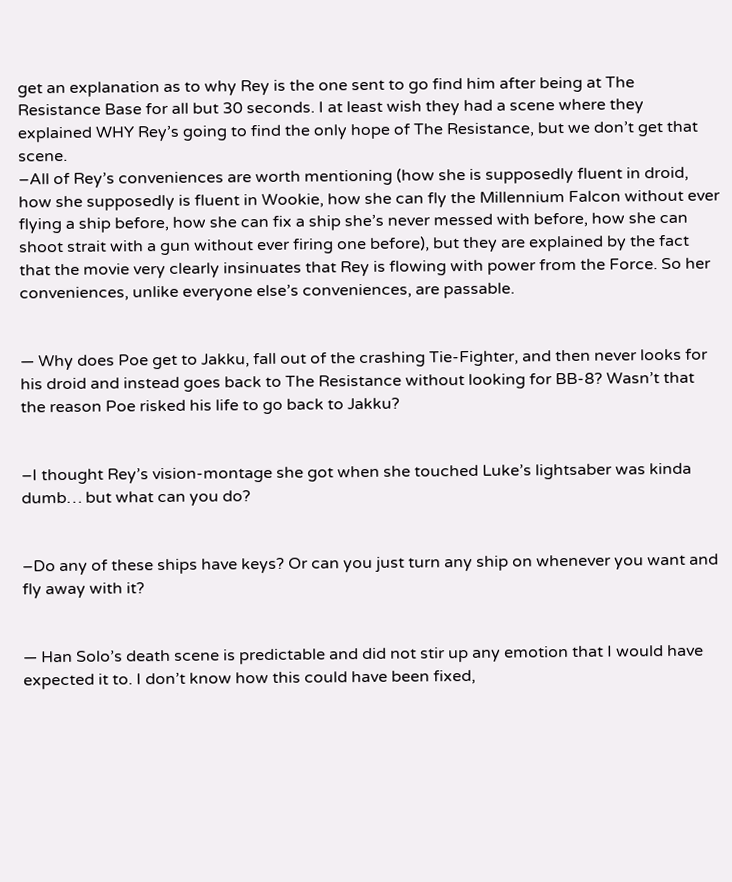get an explanation as to why Rey is the one sent to go find him after being at The Resistance Base for all but 30 seconds. I at least wish they had a scene where they explained WHY Rey’s going to find the only hope of The Resistance, but we don’t get that scene.
–All of Rey’s conveniences are worth mentioning (how she is supposedly fluent in droid, how she supposedly is fluent in Wookie, how she can fly the Millennium Falcon without ever flying a ship before, how she can fix a ship she’s never messed with before, how she can shoot strait with a gun without ever firing one before), but they are explained by the fact that the movie very clearly insinuates that Rey is flowing with power from the Force. So her conveniences, unlike everyone else’s conveniences, are passable.


— Why does Poe get to Jakku, fall out of the crashing Tie-Fighter, and then never looks for his droid and instead goes back to The Resistance without looking for BB-8? Wasn’t that the reason Poe risked his life to go back to Jakku?


–I thought Rey’s vision-montage she got when she touched Luke’s lightsaber was kinda dumb… but what can you do?


–Do any of these ships have keys? Or can you just turn any ship on whenever you want and fly away with it?


— Han Solo’s death scene is predictable and did not stir up any emotion that I would have expected it to. I don’t know how this could have been fixed,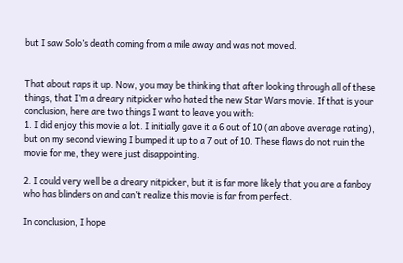but I saw Solo’s death coming from a mile away and was not moved.


That about raps it up. Now, you may be thinking that after looking through all of these things, that I’m a dreary nitpicker who hated the new Star Wars movie. If that is your conclusion, here are two things I want to leave you with:
1. I did enjoy this movie a lot. I initially gave it a 6 out of 10 (an above average rating), but on my second viewing I bumped it up to a 7 out of 10. These flaws do not ruin the movie for me, they were just disappointing.

2. I could very well be a dreary nitpicker, but it is far more likely that you are a fanboy who has blinders on and can’t realize this movie is far from perfect.

In conclusion, I hope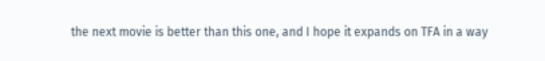the next movie is better than this one, and I hope it expands on TFA in a way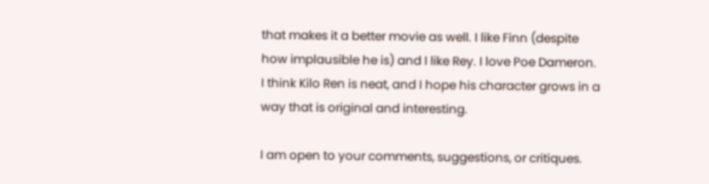that makes it a better movie as well. I like Finn (despite how implausible he is) and I like Rey. I love Poe Dameron. I think Kilo Ren is neat, and I hope his character grows in a way that is original and interesting.

I am open to your comments, suggestions, or critiques.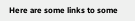Here are some links to some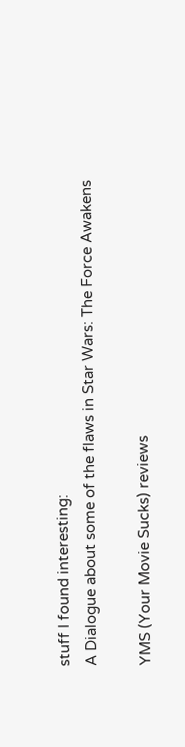stuff I found interesting:
A Dialogue about some of the flaws in Star Wars: The Force Awakens

YMS (Your Movie Sucks) reviews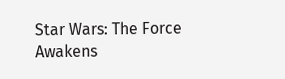Star Wars: The Force Awakens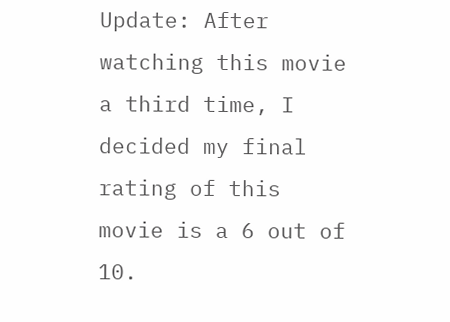Update: After watching this movie a third time, I decided my final rating of this movie is a 6 out of 10.